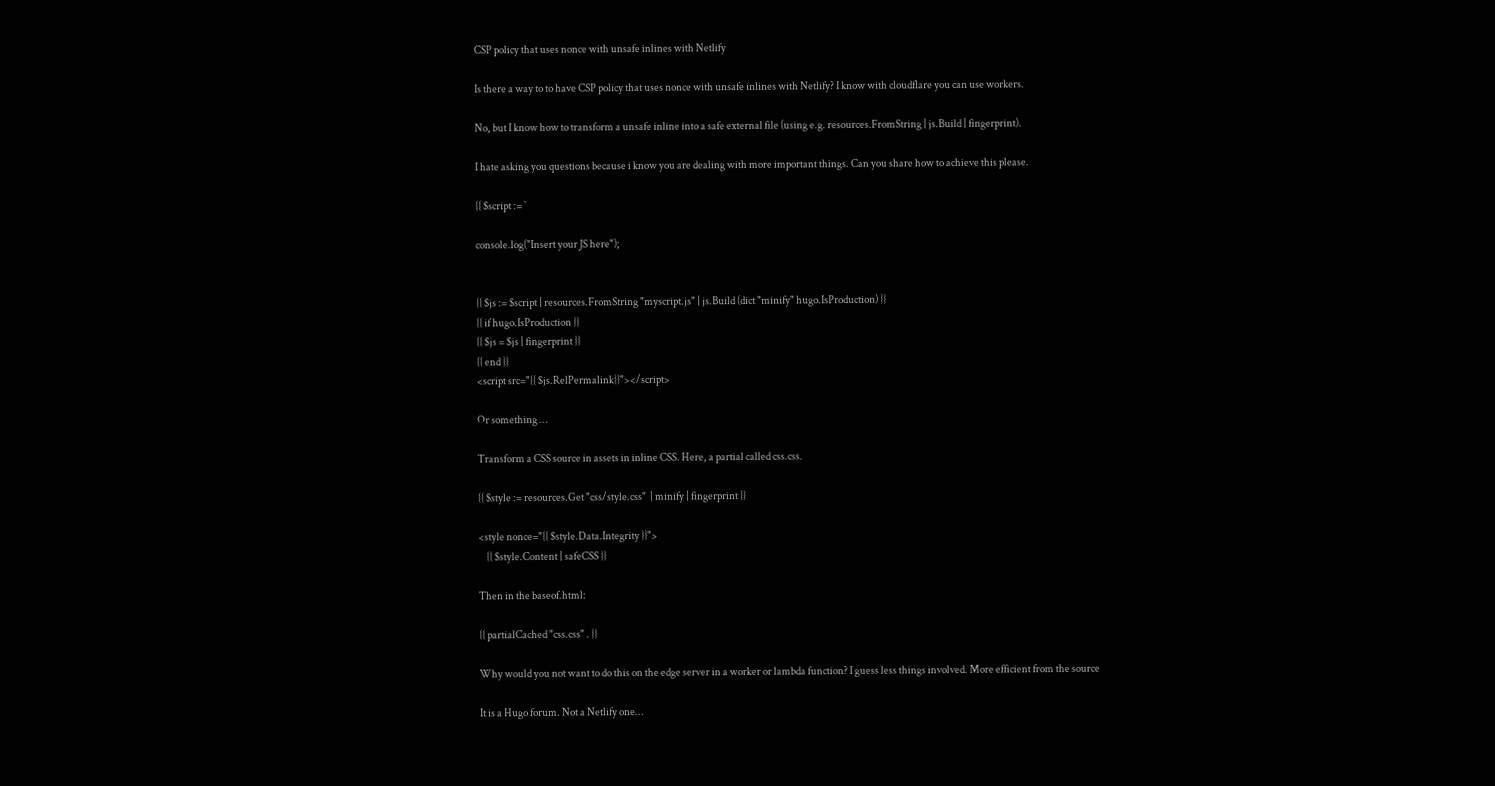CSP policy that uses nonce with unsafe inlines with Netlify

Is there a way to to have CSP policy that uses nonce with unsafe inlines with Netlify? I know with cloudflare you can use workers.

No, but I know how to transform a unsafe inline into a safe external file (using e.g. resources.FromString | js.Build | fingerprint).

I hate asking you questions because i know you are dealing with more important things. Can you share how to achieve this please.

{{ $script := `

console.log("Insert your JS here");


{{ $js := $script | resources.FromString "myscript.js" | js.Build (dict "minify" hugo.IsProduction) }}
{{ if hugo.IsProduction }}
{{ $js = $js | fingerprint }}
{{ end }}
<script src="{{ $js.RelPermalink}}"></script>

Or something …

Transform a CSS source in assets in inline CSS. Here, a partial called css.css.

{{ $style := resources.Get "css/style.css"  | minify | fingerprint }}

<style nonce="{{ $style.Data.Integrity }}">
    {{ $style.Content | safeCSS }}

Then in the baseof.html:

{{ partialCached "css.css" . }}

Why would you not want to do this on the edge server in a worker or lambda function? I guess less things involved. More efficient from the source

It is a Hugo forum. Not a Netlify one…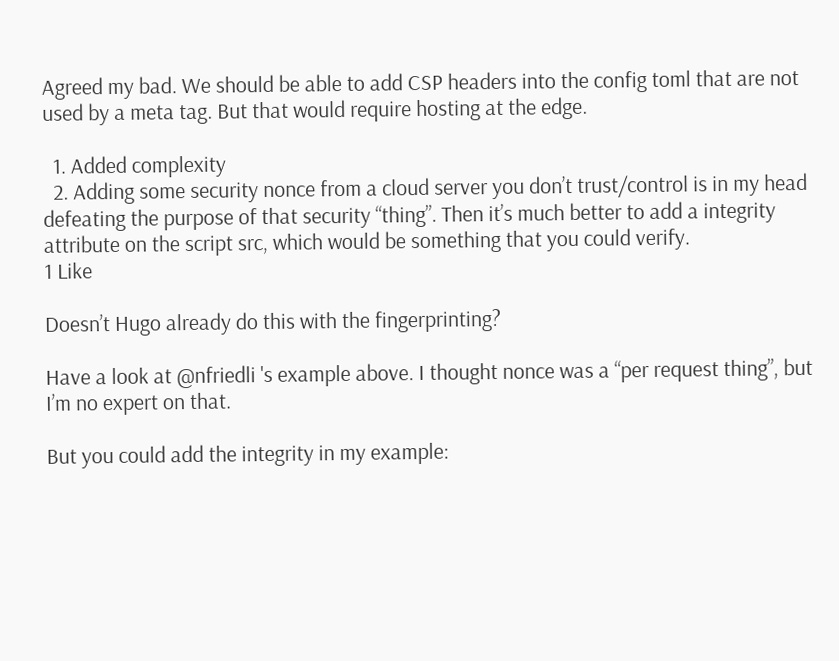Agreed my bad. We should be able to add CSP headers into the config toml that are not used by a meta tag. But that would require hosting at the edge.

  1. Added complexity
  2. Adding some security nonce from a cloud server you don’t trust/control is in my head defeating the purpose of that security “thing”. Then it’s much better to add a integrity attribute on the script src, which would be something that you could verify.
1 Like

Doesn’t Hugo already do this with the fingerprinting?

Have a look at @nfriedli 's example above. I thought nonce was a “per request thing”, but I’m no expert on that.

But you could add the integrity in my example: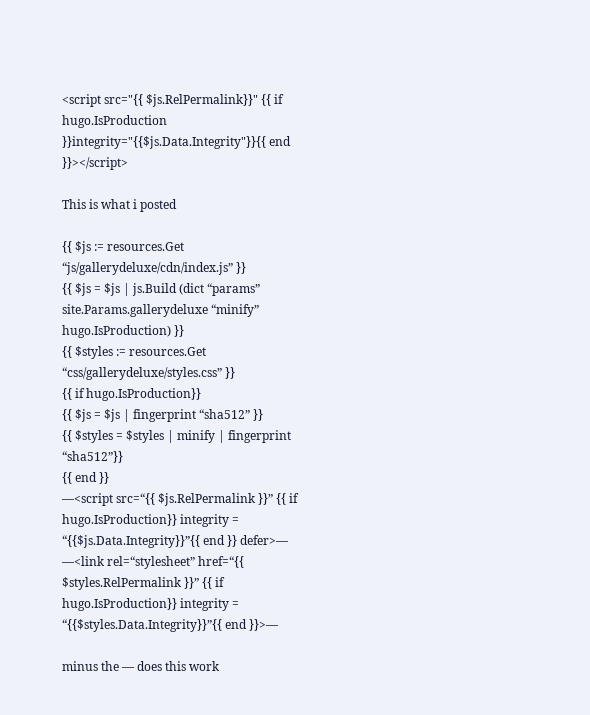<script src="{{ $js.RelPermalink}}" {{ if hugo.IsProduction }}integrity="{{$js.Data.Integrity"}}{{ end }}></script>

This is what i posted

{{ $js := resources.Get “js/gallerydeluxe/cdn/index.js” }}
{{ $js = $js | js.Build (dict “params” site.Params.gallerydeluxe “minify” hugo.IsProduction) }}
{{ $styles := resources.Get “css/gallerydeluxe/styles.css” }}
{{ if hugo.IsProduction}}
{{ $js = $js | fingerprint “sha512” }}
{{ $styles = $styles | minify | fingerprint “sha512”}}
{{ end }}
—<script src=“{{ $js.RelPermalink }}” {{ if hugo.IsProduction}} integrity = “{{$js.Data.Integrity}}”{{ end }} defer>—
—<link rel=“stylesheet” href=“{{ $styles.RelPermalink }}” {{ if hugo.IsProduction}} integrity = “{{$styles.Data.Integrity}}”{{ end }}>—

minus the — does this work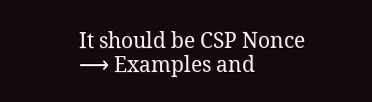It should be CSP Nonce ⟶ Examples and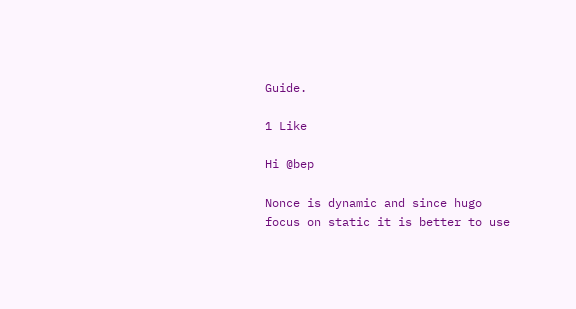Guide.

1 Like

Hi @bep

Nonce is dynamic and since hugo focus on static it is better to use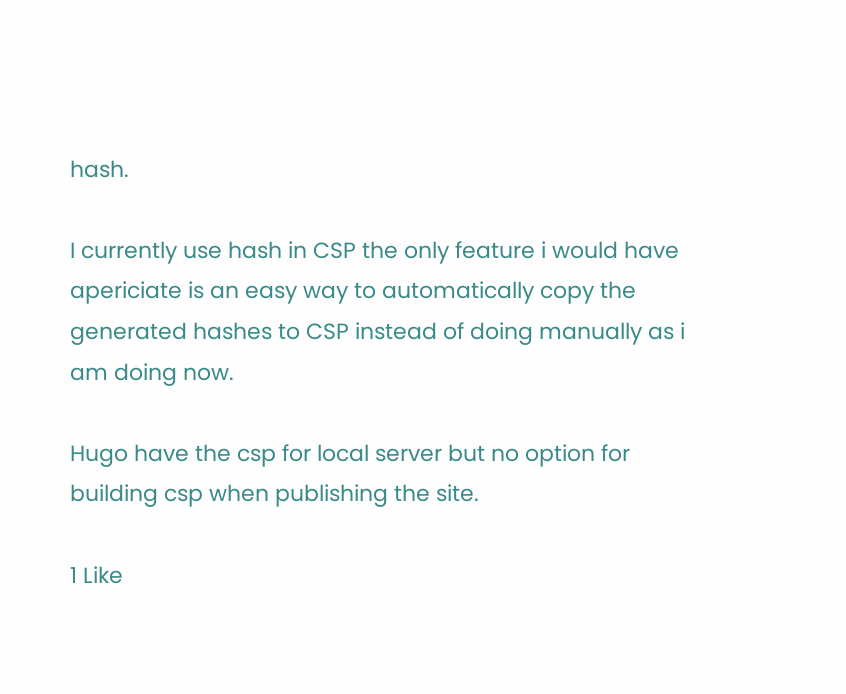hash.

I currently use hash in CSP the only feature i would have apericiate is an easy way to automatically copy the generated hashes to CSP instead of doing manually as i am doing now.

Hugo have the csp for local server but no option for building csp when publishing the site.

1 Like